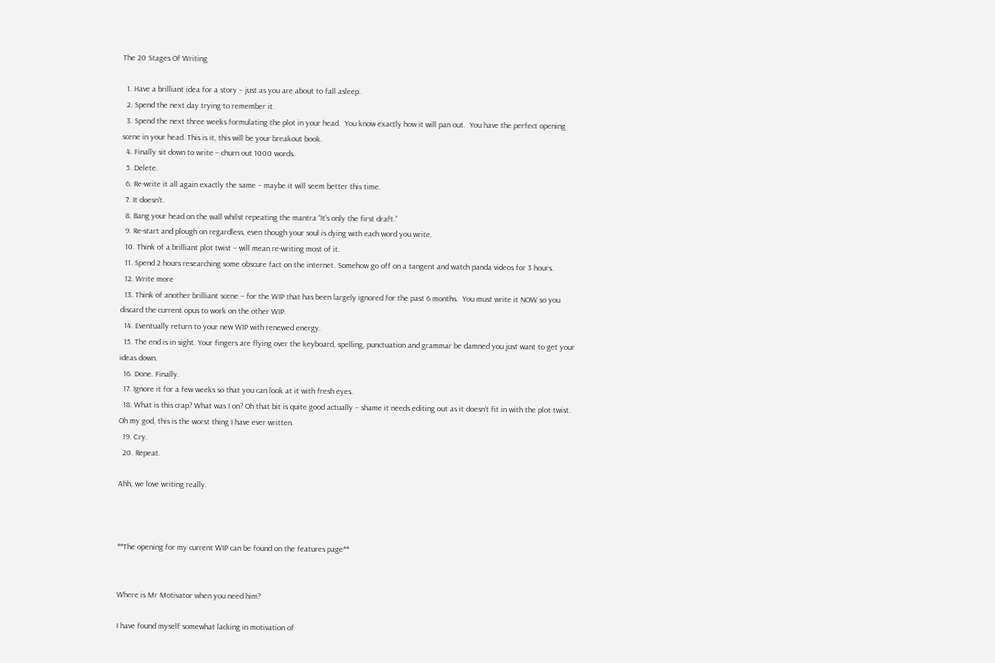The 20 Stages Of Writing

  1. Have a brilliant idea for a story – just as you are about to fall asleep.
  2. Spend the next day trying to remember it.
  3. Spend the next three weeks formulating the plot in your head.  You know exactly how it will pan out.  You have the perfect opening scene in your head. This is it, this will be your breakout book.
  4. Finally sit down to write – churn out 1000 words.
  5. Delete.
  6. Re-write it all again exactly the same – maybe it will seem better this time.
  7. It doesn’t.
  8. Bang your head on the wall whilst repeating the mantra “It’s only the first draft.”
  9. Re-start and plough on regardless, even though your soul is dying with each word you write.
  10. Think of a brilliant plot twist – will mean re-writing most of it.
  11. Spend 2 hours researching some obscure fact on the internet. Somehow go off on a tangent and watch panda videos for 3 hours.
  12. Write more
  13. Think of another brilliant scene – for the WIP that has been largely ignored for the past 6 months.  You must write it NOW so you discard the current opus to work on the other WIP.
  14. Eventually return to your new WIP with renewed energy.
  15. The end is in sight. Your fingers are flying over the keyboard, spelling, punctuation and grammar be damned you just want to get your ideas down.
  16. Done. Finally.
  17. Ignore it for a few weeks so that you can look at it with fresh eyes.
  18. What is this crap? What was I on? Oh that bit is quite good actually – shame it needs editing out as it doesn’t fit in with the plot twist.  Oh my god, this is the worst thing I have ever written.
  19. Cry.
  20. Repeat.

Ahh, we love writing really.



**The opening for my current WIP can be found on the features page**


Where is Mr Motivator when you need him?

I have found myself somewhat lacking in motivation of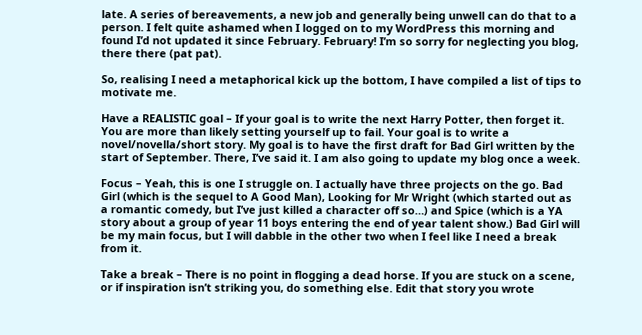late. A series of bereavements, a new job and generally being unwell can do that to a person. I felt quite ashamed when I logged on to my WordPress this morning and found I’d not updated it since February. February! I’m so sorry for neglecting you blog, there there (pat pat).

So, realising I need a metaphorical kick up the bottom, I have compiled a list of tips to motivate me.

Have a REALISTIC goal – If your goal is to write the next Harry Potter, then forget it. You are more than likely setting yourself up to fail. Your goal is to write a novel/novella/short story. My goal is to have the first draft for Bad Girl written by the start of September. There, I’ve said it. I am also going to update my blog once a week.

Focus – Yeah, this is one I struggle on. I actually have three projects on the go. Bad Girl (which is the sequel to A Good Man), Looking for Mr Wright (which started out as a romantic comedy, but I’ve just killed a character off so…) and Spice (which is a YA story about a group of year 11 boys entering the end of year talent show.) Bad Girl will be my main focus, but I will dabble in the other two when I feel like I need a break from it.

Take a break – There is no point in flogging a dead horse. If you are stuck on a scene, or if inspiration isn’t striking you, do something else. Edit that story you wrote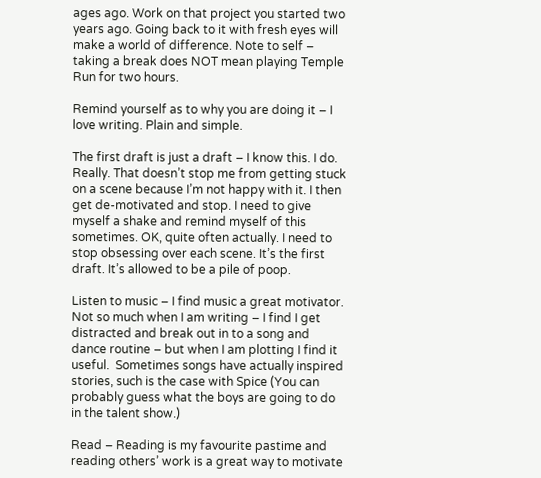ages ago. Work on that project you started two years ago. Going back to it with fresh eyes will make a world of difference. Note to self – taking a break does NOT mean playing Temple Run for two hours.

Remind yourself as to why you are doing it – I love writing. Plain and simple.

The first draft is just a draft – I know this. I do. Really. That doesn’t stop me from getting stuck on a scene because I’m not happy with it. I then get de-motivated and stop. I need to give myself a shake and remind myself of this sometimes. OK, quite often actually. I need to stop obsessing over each scene. It’s the first draft. It’s allowed to be a pile of poop.

Listen to music – I find music a great motivator. Not so much when I am writing – I find I get distracted and break out in to a song and dance routine – but when I am plotting I find it useful.  Sometimes songs have actually inspired stories, such is the case with Spice (You can probably guess what the boys are going to do in the talent show.)

Read – Reading is my favourite pastime and reading others’ work is a great way to motivate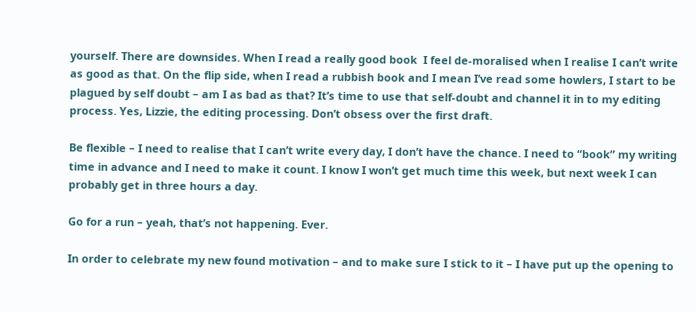yourself. There are downsides. When I read a really good book  I feel de-moralised when I realise I can’t write as good as that. On the flip side, when I read a rubbish book and I mean I’ve read some howlers, I start to be plagued by self doubt – am I as bad as that? It’s time to use that self-doubt and channel it in to my editing process. Yes, Lizzie, the editing processing. Don’t obsess over the first draft.

Be flexible – I need to realise that I can’t write every day, I don’t have the chance. I need to “book” my writing time in advance and I need to make it count. I know I won’t get much time this week, but next week I can probably get in three hours a day.

Go for a run – yeah, that’s not happening. Ever.

In order to celebrate my new found motivation – and to make sure I stick to it – I have put up the opening to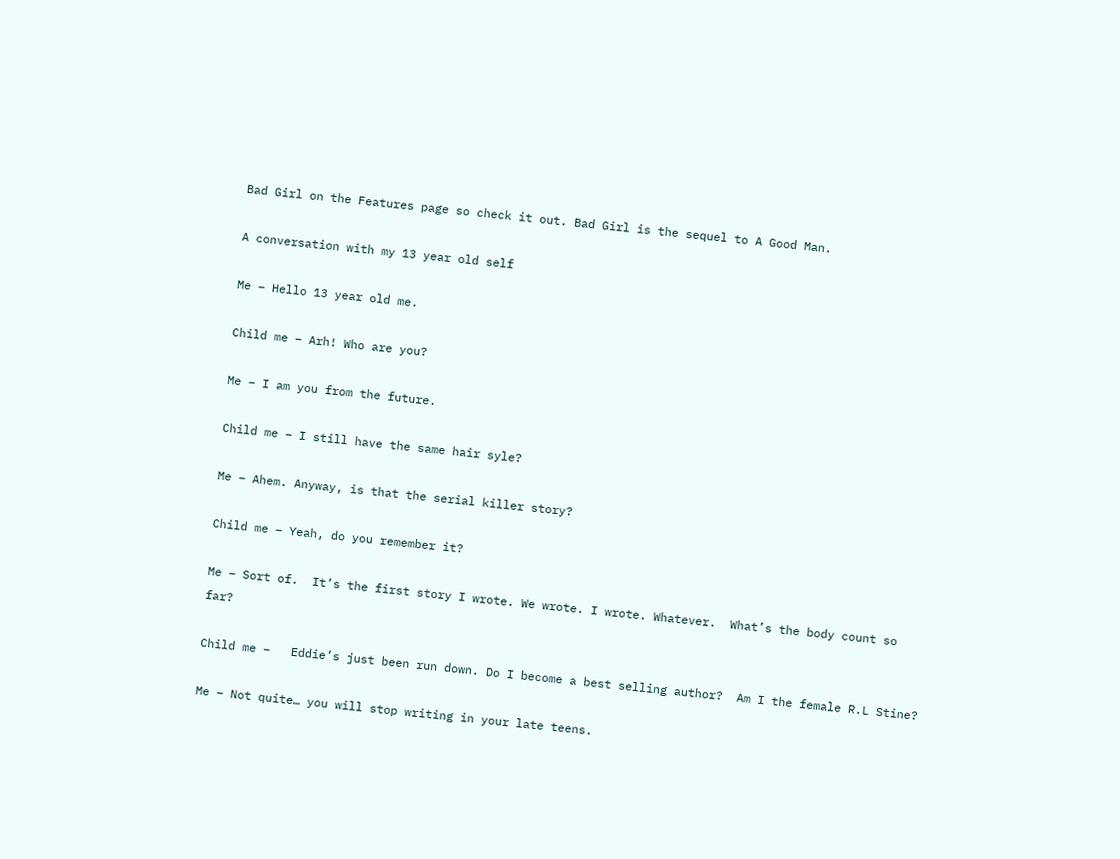Bad Girl on the Features page so check it out. Bad Girl is the sequel to A Good Man.

A conversation with my 13 year old self

Me – Hello 13 year old me.

Child me – Arh! Who are you?

Me – I am you from the future.

Child me – I still have the same hair syle?

Me – Ahem. Anyway, is that the serial killer story?

Child me – Yeah, do you remember it?

Me – Sort of.  It’s the first story I wrote. We wrote. I wrote. Whatever.  What’s the body count so far?

Child me –   Eddie’s just been run down. Do I become a best selling author?  Am I the female R.L Stine?

Me – Not quite… you will stop writing in your late teens.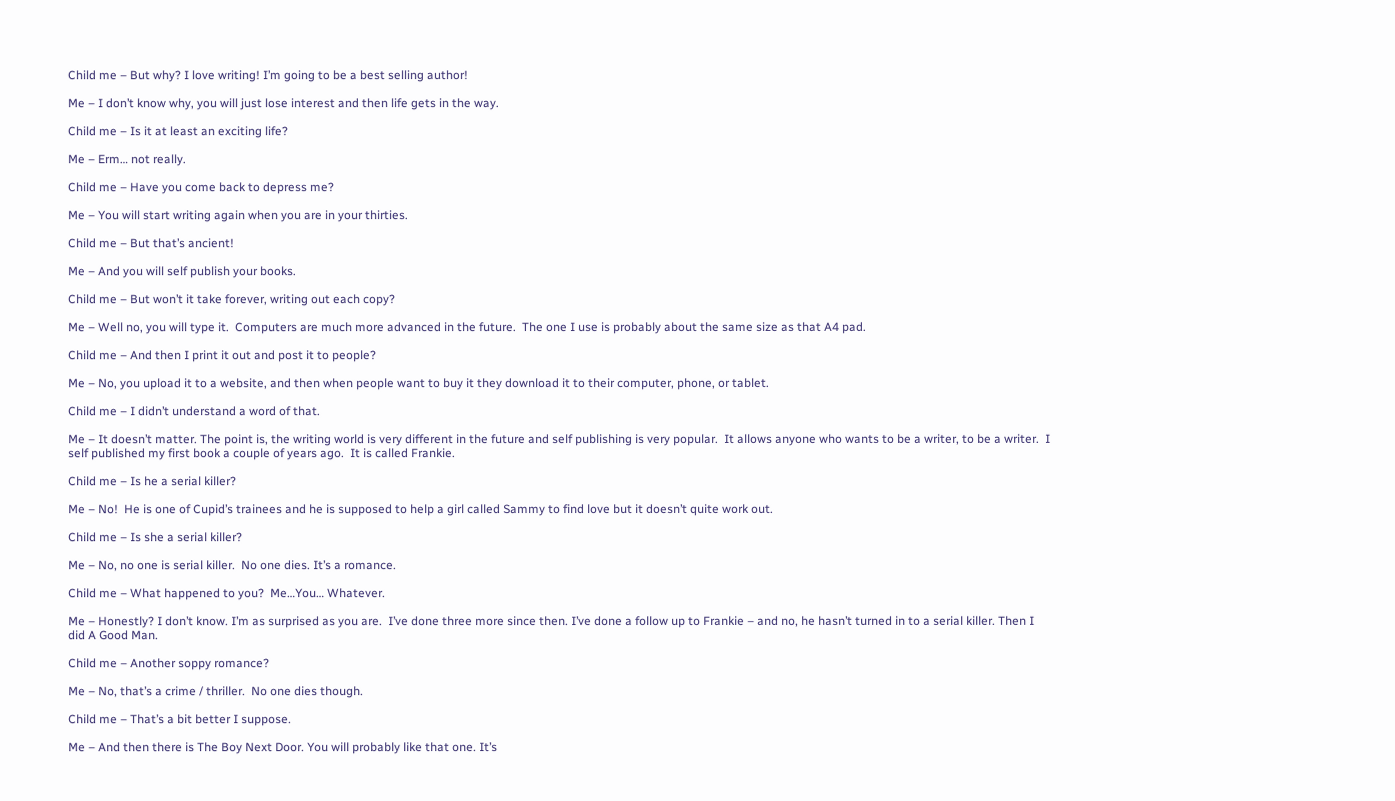Child me – But why? I love writing! I’m going to be a best selling author!

Me – I don’t know why, you will just lose interest and then life gets in the way.

Child me – Is it at least an exciting life?

Me – Erm… not really.

Child me – Have you come back to depress me?

Me – You will start writing again when you are in your thirties.

Child me – But that’s ancient!

Me – And you will self publish your books.

Child me – But won’t it take forever, writing out each copy?

Me – Well no, you will type it.  Computers are much more advanced in the future.  The one I use is probably about the same size as that A4 pad.

Child me – And then I print it out and post it to people?

Me – No, you upload it to a website, and then when people want to buy it they download it to their computer, phone, or tablet.

Child me – I didn’t understand a word of that.

Me – It doesn’t matter. The point is, the writing world is very different in the future and self publishing is very popular.  It allows anyone who wants to be a writer, to be a writer.  I self published my first book a couple of years ago.  It is called Frankie.

Child me – Is he a serial killer?

Me – No!  He is one of Cupid’s trainees and he is supposed to help a girl called Sammy to find love but it doesn’t quite work out.

Child me – Is she a serial killer?

Me – No, no one is serial killer.  No one dies. It’s a romance.

Child me – What happened to you?  Me…You… Whatever.

Me – Honestly? I don’t know. I’m as surprised as you are.  I’ve done three more since then. I’ve done a follow up to Frankie – and no, he hasn’t turned in to a serial killer. Then I did A Good Man.

Child me – Another soppy romance?

Me – No, that’s a crime / thriller.  No one dies though.

Child me – That’s a bit better I suppose.

Me – And then there is The Boy Next Door. You will probably like that one. It’s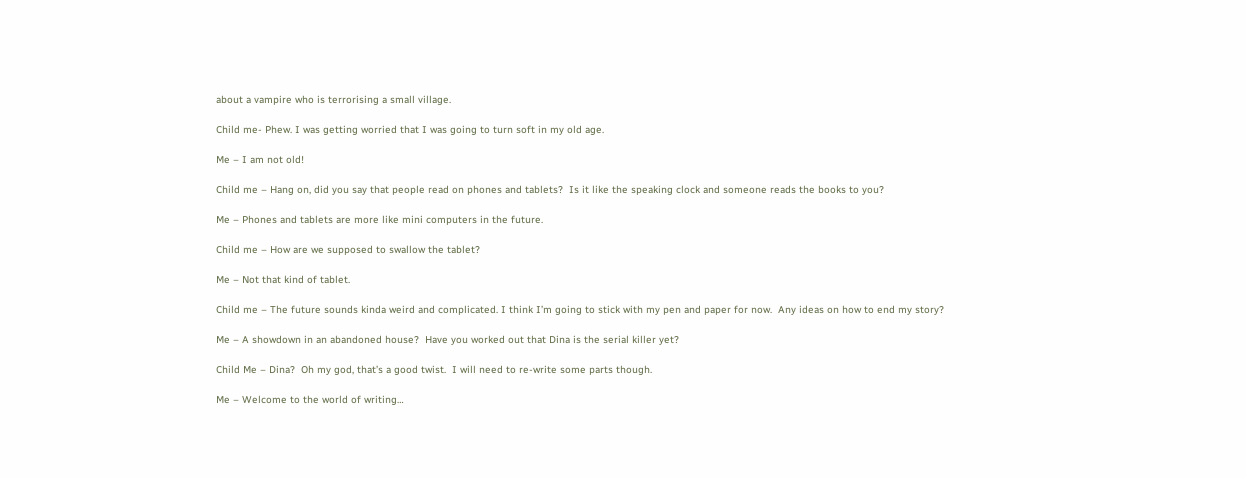about a vampire who is terrorising a small village.

Child me- Phew. I was getting worried that I was going to turn soft in my old age.

Me – I am not old!

Child me – Hang on, did you say that people read on phones and tablets?  Is it like the speaking clock and someone reads the books to you?

Me – Phones and tablets are more like mini computers in the future.

Child me – How are we supposed to swallow the tablet?

Me – Not that kind of tablet.

Child me – The future sounds kinda weird and complicated. I think I’m going to stick with my pen and paper for now.  Any ideas on how to end my story?

Me – A showdown in an abandoned house?  Have you worked out that Dina is the serial killer yet?

Child Me – Dina?  Oh my god, that’s a good twist.  I will need to re-write some parts though.

Me – Welcome to the world of writing…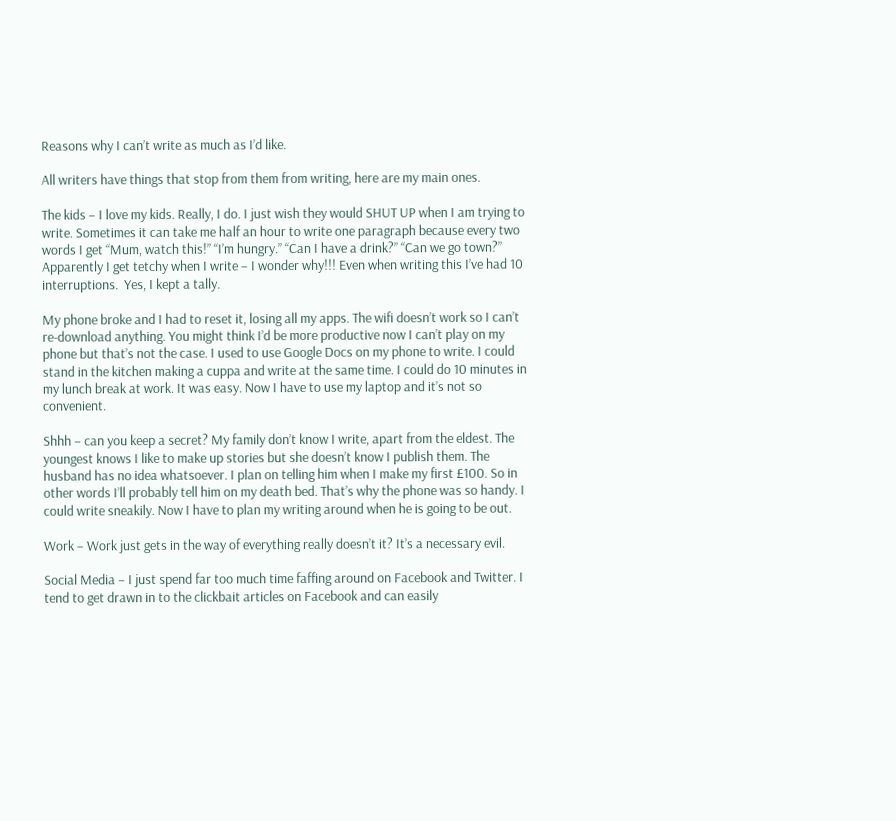Reasons why I can’t write as much as I’d like.

All writers have things that stop from them from writing, here are my main ones.

The kids – I love my kids. Really, I do. I just wish they would SHUT UP when I am trying to write. Sometimes it can take me half an hour to write one paragraph because every two words I get “Mum, watch this!” “I’m hungry.” “Can I have a drink?” “Can we go town?” Apparently I get tetchy when I write – I wonder why!!! Even when writing this I’ve had 10 interruptions.  Yes, I kept a tally.

My phone broke and I had to reset it, losing all my apps. The wifi doesn’t work so I can’t re-download anything. You might think I’d be more productive now I can’t play on my phone but that’s not the case. I used to use Google Docs on my phone to write. I could stand in the kitchen making a cuppa and write at the same time. I could do 10 minutes in my lunch break at work. It was easy. Now I have to use my laptop and it’s not so convenient.

Shhh – can you keep a secret? My family don’t know I write, apart from the eldest. The youngest knows I like to make up stories but she doesn’t know I publish them. The husband has no idea whatsoever. I plan on telling him when I make my first £100. So in other words I’ll probably tell him on my death bed. That’s why the phone was so handy. I could write sneakily. Now I have to plan my writing around when he is going to be out.

Work – Work just gets in the way of everything really doesn’t it? It’s a necessary evil.

Social Media – I just spend far too much time faffing around on Facebook and Twitter. I tend to get drawn in to the clickbait articles on Facebook and can easily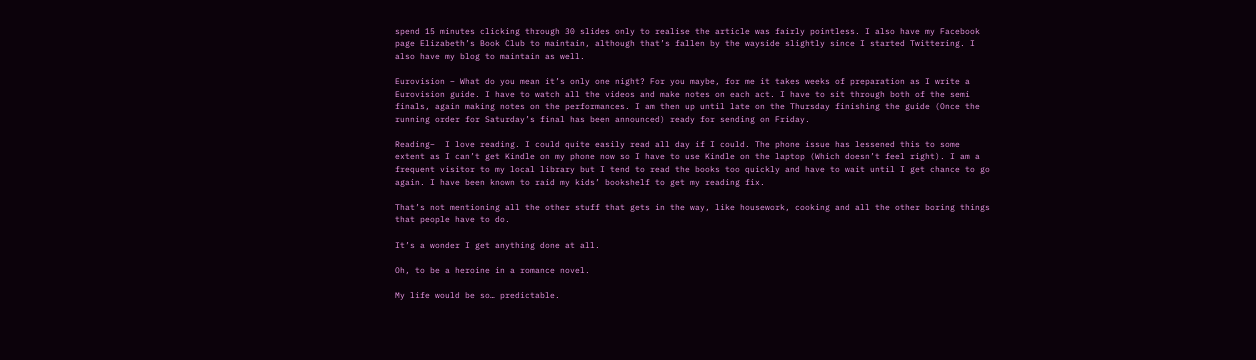spend 15 minutes clicking through 30 slides only to realise the article was fairly pointless. I also have my Facebook page Elizabeth’s Book Club to maintain, although that’s fallen by the wayside slightly since I started Twittering. I also have my blog to maintain as well.

Eurovision – What do you mean it’s only one night? For you maybe, for me it takes weeks of preparation as I write a Eurovision guide. I have to watch all the videos and make notes on each act. I have to sit through both of the semi finals, again making notes on the performances. I am then up until late on the Thursday finishing the guide (Once the running order for Saturday’s final has been announced) ready for sending on Friday.

Reading–  I love reading. I could quite easily read all day if I could. The phone issue has lessened this to some extent as I can’t get Kindle on my phone now so I have to use Kindle on the laptop (Which doesn’t feel right). I am a frequent visitor to my local library but I tend to read the books too quickly and have to wait until I get chance to go again. I have been known to raid my kids’ bookshelf to get my reading fix.

That’s not mentioning all the other stuff that gets in the way, like housework, cooking and all the other boring things that people have to do.

It’s a wonder I get anything done at all.

Oh, to be a heroine in a romance novel.

My life would be so… predictable.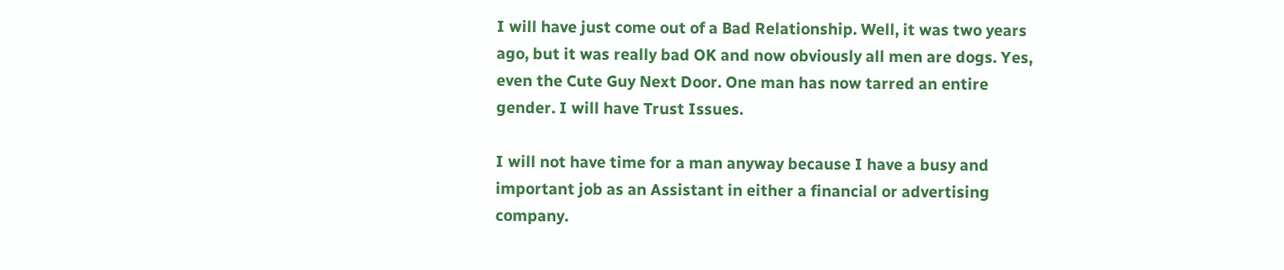I will have just come out of a Bad Relationship. Well, it was two years ago, but it was really bad OK and now obviously all men are dogs. Yes, even the Cute Guy Next Door. One man has now tarred an entire gender. I will have Trust Issues.

I will not have time for a man anyway because I have a busy and important job as an Assistant in either a financial or advertising company.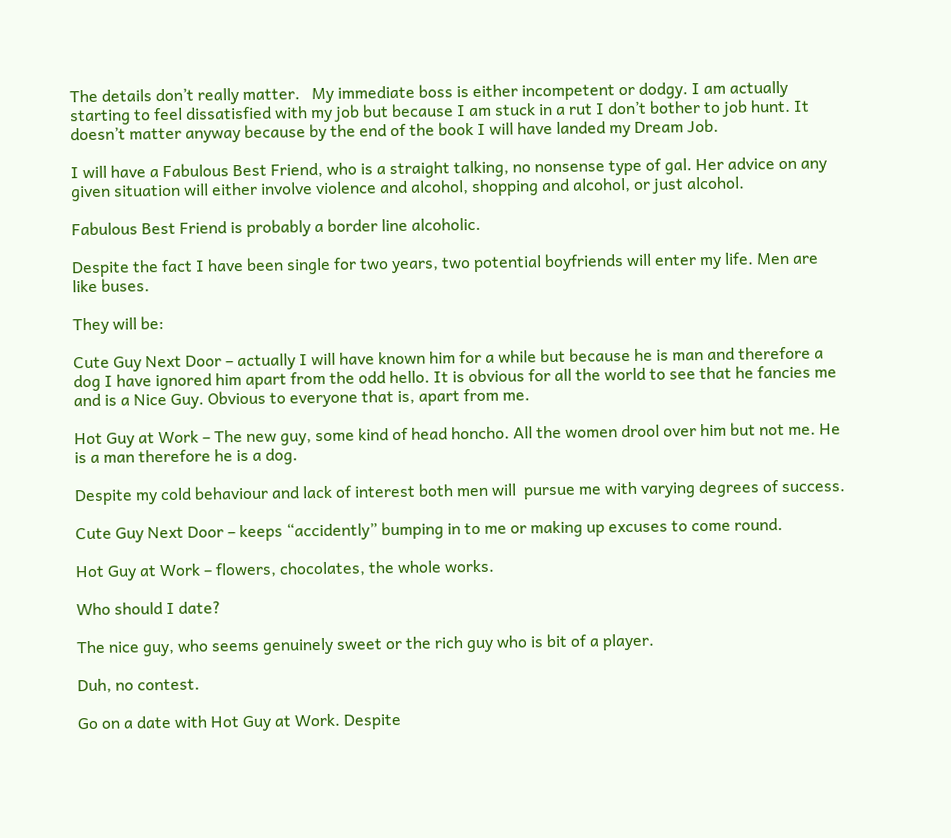The details don’t really matter.   My immediate boss is either incompetent or dodgy. I am actually starting to feel dissatisfied with my job but because I am stuck in a rut I don’t bother to job hunt. It doesn’t matter anyway because by the end of the book I will have landed my Dream Job.

I will have a Fabulous Best Friend, who is a straight talking, no nonsense type of gal. Her advice on any given situation will either involve violence and alcohol, shopping and alcohol, or just alcohol.

Fabulous Best Friend is probably a border line alcoholic.

Despite the fact I have been single for two years, two potential boyfriends will enter my life. Men are like buses.

They will be:

Cute Guy Next Door – actually I will have known him for a while but because he is man and therefore a dog I have ignored him apart from the odd hello. It is obvious for all the world to see that he fancies me and is a Nice Guy. Obvious to everyone that is, apart from me.

Hot Guy at Work – The new guy, some kind of head honcho. All the women drool over him but not me. He is a man therefore he is a dog.

Despite my cold behaviour and lack of interest both men will  pursue me with varying degrees of success.

Cute Guy Next Door – keeps “accidently” bumping in to me or making up excuses to come round.

Hot Guy at Work – flowers, chocolates, the whole works.

Who should I date?

The nice guy, who seems genuinely sweet or the rich guy who is bit of a player.

Duh, no contest.

Go on a date with Hot Guy at Work. Despite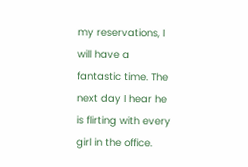my reservations, I will have a fantastic time. The next day I hear he is flirting with every girl in the office.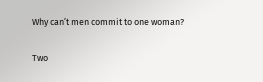Why can’t men commit to one woman?

Two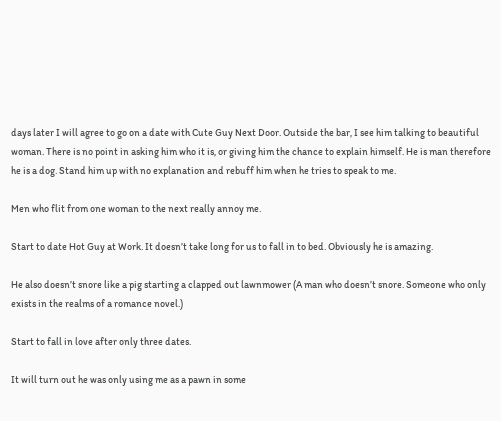days later I will agree to go on a date with Cute Guy Next Door. Outside the bar, I see him talking to beautiful woman. There is no point in asking him who it is, or giving him the chance to explain himself. He is man therefore he is a dog. Stand him up with no explanation and rebuff him when he tries to speak to me.

Men who flit from one woman to the next really annoy me.

Start to date Hot Guy at Work. It doesn’t take long for us to fall in to bed. Obviously he is amazing.

He also doesn’t snore like a pig starting a clapped out lawnmower (A man who doesn’t snore. Someone who only exists in the realms of a romance novel.)

Start to fall in love after only three dates.

It will turn out he was only using me as a pawn in some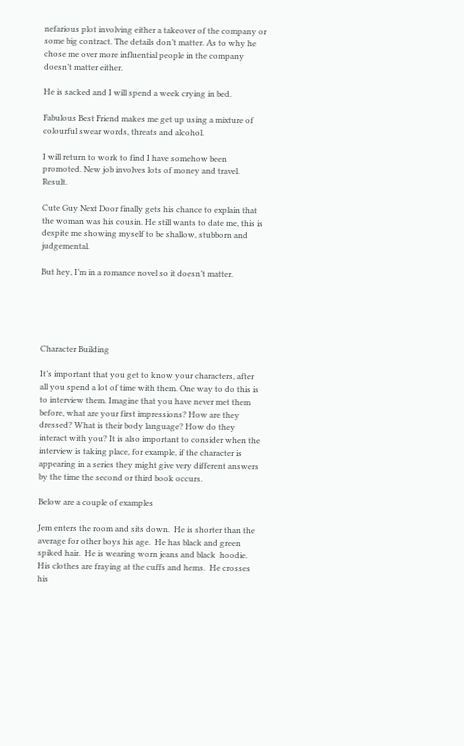nefarious plot involving either a takeover of the company or some big contract. The details don’t matter. As to why he chose me over more influential people in the company doesn’t matter either.

He is sacked and I will spend a week crying in bed.

Fabulous Best Friend makes me get up using a mixture of colourful swear words, threats and alcohol.

I will return to work to find I have somehow been promoted. New job involves lots of money and travel. Result.

Cute Guy Next Door finally gets his chance to explain that the woman was his cousin. He still wants to date me, this is despite me showing myself to be shallow, stubborn and judgemental.

But hey, I’m in a romance novel so it doesn’t matter.





Character Building

It’s important that you get to know your characters, after all you spend a lot of time with them. One way to do this is to interview them. Imagine that you have never met them before, what are your first impressions? How are they dressed? What is their body language? How do they interact with you? It is also important to consider when the interview is taking place, for example, if the character is appearing in a series they might give very different answers by the time the second or third book occurs.

Below are a couple of examples

Jem enters the room and sits down.  He is shorter than the average for other boys his age.  He has black and green spiked hair.  He is wearing worn jeans and black  hoodie.  His clothes are fraying at the cuffs and hems.  He crosses his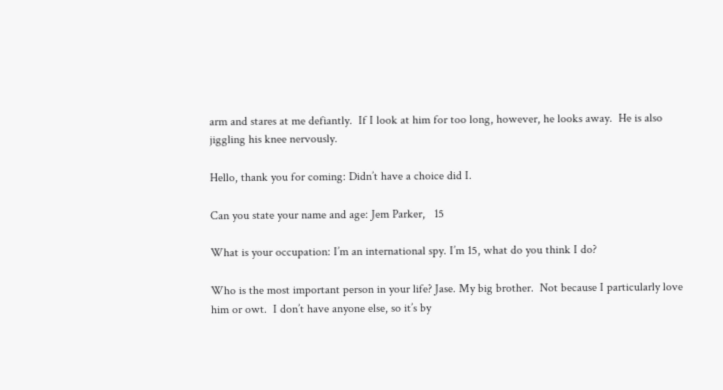arm and stares at me defiantly.  If I look at him for too long, however, he looks away.  He is also jiggling his knee nervously.

Hello, thank you for coming: Didn’t have a choice did I.

Can you state your name and age: Jem Parker,   15

What is your occupation: I’m an international spy. I’m 15, what do you think I do?

Who is the most important person in your life? Jase. My big brother.  Not because I particularly love him or owt.  I don’t have anyone else, so it’s by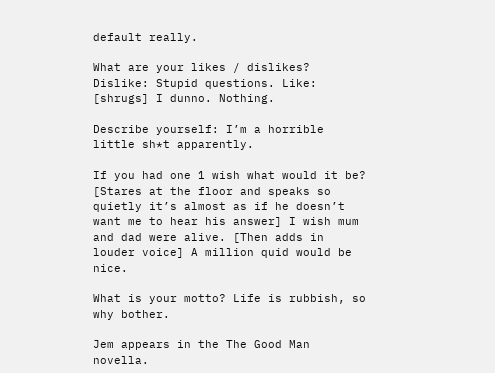default really.

What are your likes / dislikes? Dislike: Stupid questions. Like: [shrugs] I dunno. Nothing.

Describe yourself: I’m a horrible little sh*t apparently.

If you had one 1 wish what would it be? [Stares at the floor and speaks so quietly it’s almost as if he doesn’t want me to hear his answer] I wish mum and dad were alive. [Then adds in louder voice] A million quid would be nice.

What is your motto? Life is rubbish, so why bother.

Jem appears in the The Good Man novella.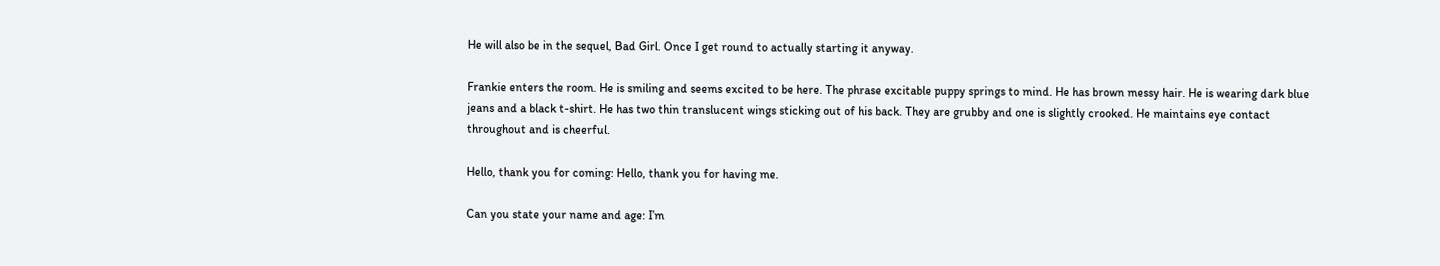He will also be in the sequel, Bad Girl. Once I get round to actually starting it anyway.

Frankie enters the room. He is smiling and seems excited to be here. The phrase excitable puppy springs to mind. He has brown messy hair. He is wearing dark blue jeans and a black t-shirt. He has two thin translucent wings sticking out of his back. They are grubby and one is slightly crooked. He maintains eye contact throughout and is cheerful.

Hello, thank you for coming: Hello, thank you for having me.

Can you state your name and age: I’m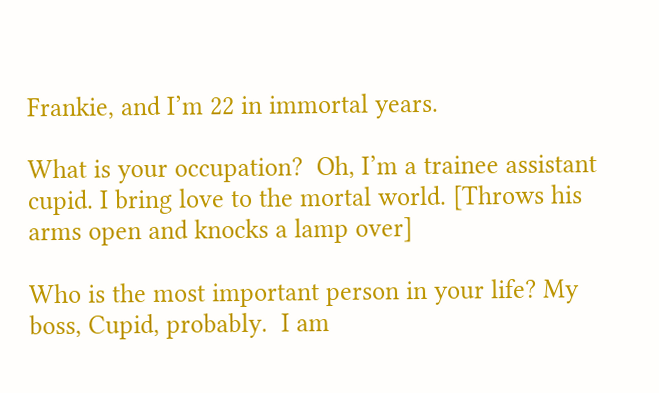Frankie, and I’m 22 in immortal years.

What is your occupation?  Oh, I’m a trainee assistant cupid. I bring love to the mortal world. [Throws his arms open and knocks a lamp over]

Who is the most important person in your life? My boss, Cupid, probably.  I am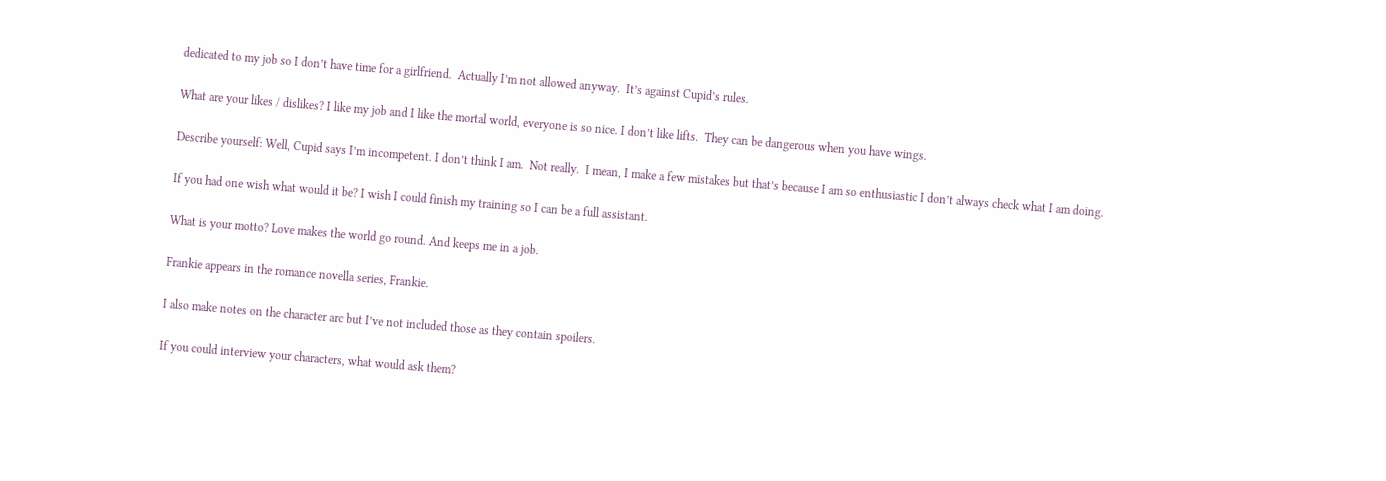dedicated to my job so I don’t have time for a girlfriend.  Actually I’m not allowed anyway.  It’s against Cupid’s rules.

What are your likes / dislikes? I like my job and I like the mortal world, everyone is so nice. I don’t like lifts.  They can be dangerous when you have wings.

Describe yourself: Well, Cupid says I’m incompetent. I don’t think I am.  Not really.  I mean, I make a few mistakes but that’s because I am so enthusiastic I don’t always check what I am doing.

If you had one wish what would it be? I wish I could finish my training so I can be a full assistant.

What is your motto? Love makes the world go round. And keeps me in a job.

Frankie appears in the romance novella series, Frankie.

I also make notes on the character arc but I’ve not included those as they contain spoilers.

If you could interview your characters, what would ask them?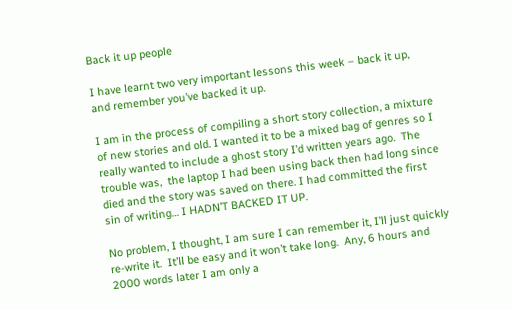Back it up people

I have learnt two very important lessons this week – back it up, and remember you’ve backed it up.

I am in the process of compiling a short story collection, a mixture of new stories and old. I wanted it to be a mixed bag of genres so I really wanted to include a ghost story I’d written years ago.  The trouble was,  the laptop I had been using back then had long since died and the story was saved on there. I had committed the first sin of writing… I HADN’T BACKED IT UP.

No problem, I thought, I am sure I can remember it, I’ll just quickly re-write it.  It’ll be easy and it won’t take long.  Any, 6 hours and 2000 words later I am only a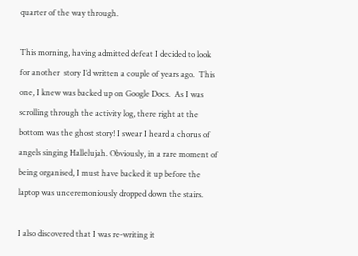quarter of the way through.

This morning, having admitted defeat I decided to look for another  story I’d written a couple of years ago.  This one, I knew was backed up on Google Docs.  As I was scrolling through the activity log, there right at the bottom was the ghost story! I swear I heard a chorus of angels singing Hallelujah. Obviously, in a rare moment of being organised, I must have backed it up before the laptop was unceremoniously dropped down the stairs.

I also discovered that I was re-writing it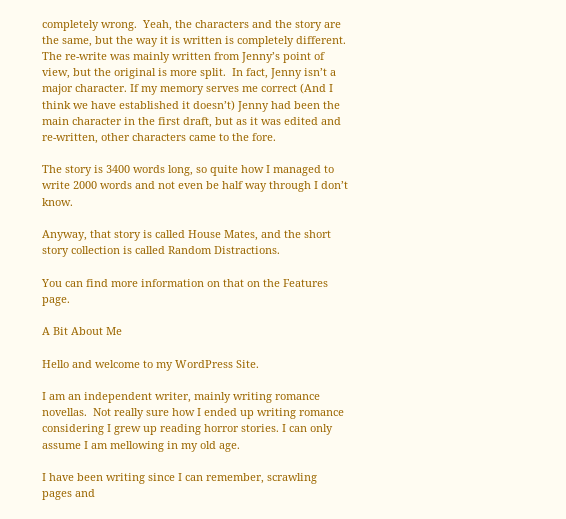completely wrong.  Yeah, the characters and the story are the same, but the way it is written is completely different.  The re-write was mainly written from Jenny’s point of view, but the original is more split.  In fact, Jenny isn’t a major character. If my memory serves me correct (And I think we have established it doesn’t) Jenny had been the main character in the first draft, but as it was edited and re-written, other characters came to the fore.

The story is 3400 words long, so quite how I managed to write 2000 words and not even be half way through I don’t know.

Anyway, that story is called House Mates, and the short story collection is called Random Distractions.

You can find more information on that on the Features page.

A Bit About Me

Hello and welcome to my WordPress Site.

I am an independent writer, mainly writing romance novellas.  Not really sure how I ended up writing romance considering I grew up reading horror stories. I can only assume I am mellowing in my old age.

I have been writing since I can remember, scrawling pages and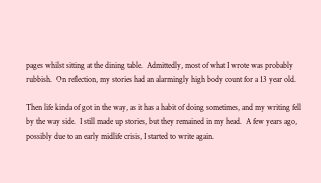pages whilst sitting at the dining table.  Admittedly, most of what I wrote was probably rubbish.  On reflection, my stories had an alarmingly high body count for a 13 year old.

Then life kinda of got in the way, as it has a habit of doing sometimes, and my writing fell by the way side.  I still made up stories, but they remained in my head.  A few years ago, possibly due to an early midlife crisis, I started to write again.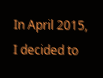In April 2015,  I decided to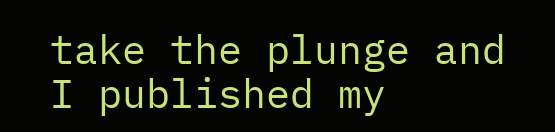take the plunge and I published my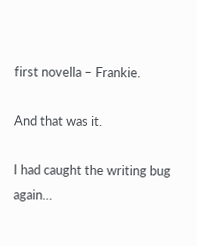first novella – Frankie.

And that was it.

I had caught the writing bug again…